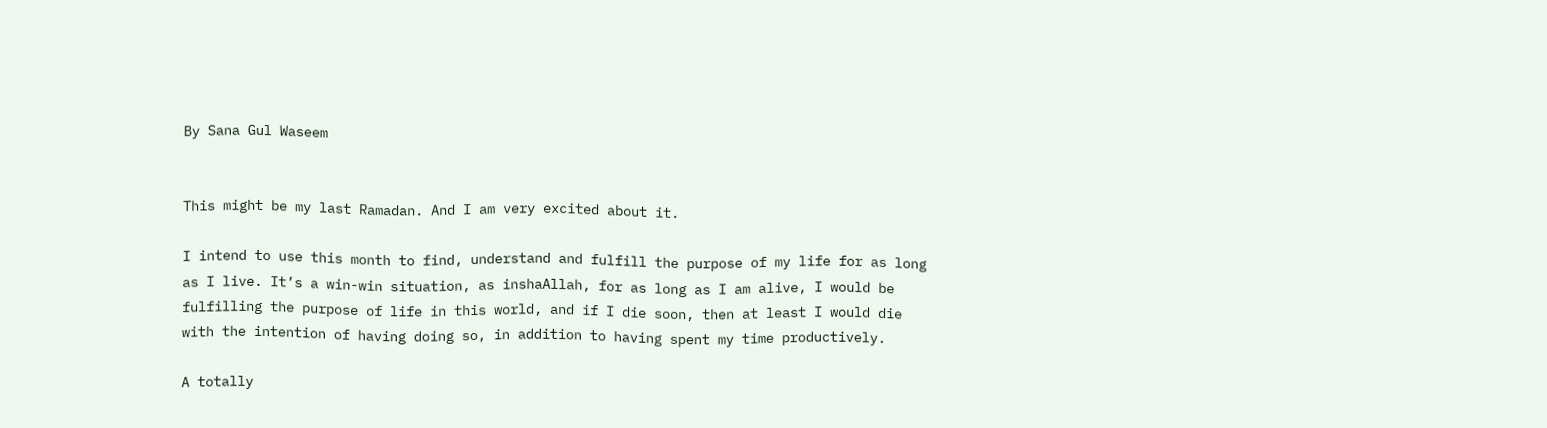By Sana Gul Waseem


This might be my last Ramadan. And I am very excited about it.

I intend to use this month to find, understand and fulfill the purpose of my life for as long as I live. It’s a win-win situation, as inshaAllah, for as long as I am alive, I would be fulfilling the purpose of life in this world, and if I die soon, then at least I would die with the intention of having doing so, in addition to having spent my time productively.

A totally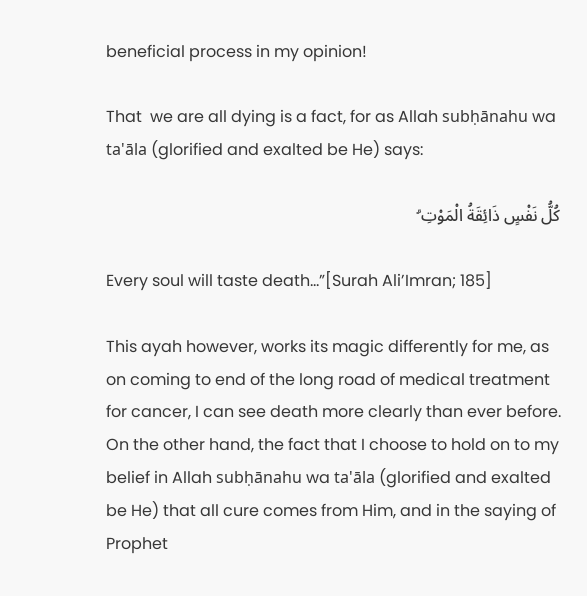beneficial process in my opinion!

That  we are all dying is a fact, for as Allah subḥānahu wa ta'āla (glorified and exalted be He) says:

كُلُّ نَفْسٍ ذَائِقَةُ الْمَوْتِ ۗ

Every soul will taste death…”[Surah Ali’Imran; 185]

This ayah however, works its magic differently for me, as on coming to end of the long road of medical treatment for cancer, I can see death more clearly than ever before. On the other hand, the fact that I choose to hold on to my belief in Allah subḥānahu wa ta'āla (glorified and exalted be He) that all cure comes from Him, and in the saying of Prophet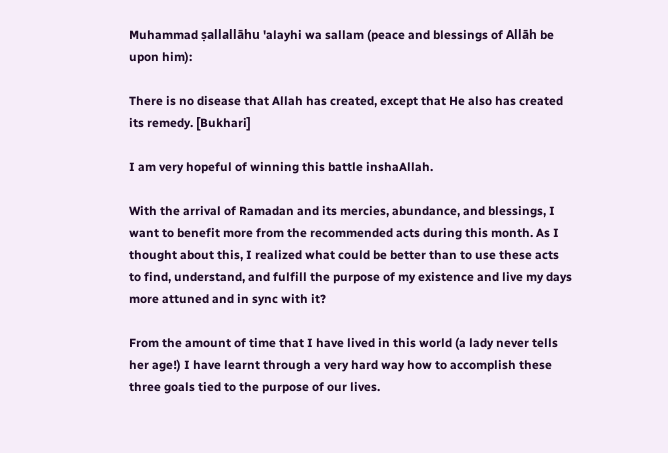Muhammad ṣallallāhu 'alayhi wa sallam (peace and blessings of Allāh be upon him):

There is no disease that Allah has created, except that He also has created its remedy. [Bukhari]

I am very hopeful of winning this battle inshaAllah.

With the arrival of Ramadan and its mercies, abundance, and blessings, I want to benefit more from the recommended acts during this month. As I thought about this, I realized what could be better than to use these acts to find, understand, and fulfill the purpose of my existence and live my days more attuned and in sync with it?

From the amount of time that I have lived in this world (a lady never tells her age!) I have learnt through a very hard way how to accomplish these three goals tied to the purpose of our lives.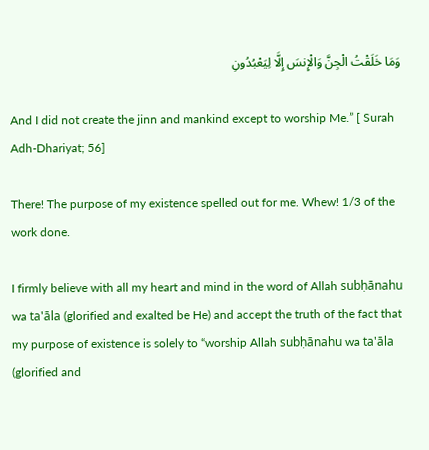وَمَا خَلَقْتُ الْجِنَّ وَالْإِنسَ إِلَّا لِيَعْبُدُونِ

And I did not create the jinn and mankind except to worship Me.” [ Surah Adh-Dhariyat; 56]

There! The purpose of my existence spelled out for me. Whew! 1/3 of the work done.

I firmly believe with all my heart and mind in the word of Allah subḥānahu wa ta'āla (glorified and exalted be He) and accept the truth of the fact that my purpose of existence is solely to “worship Allah subḥānahu wa ta'āla (glorified and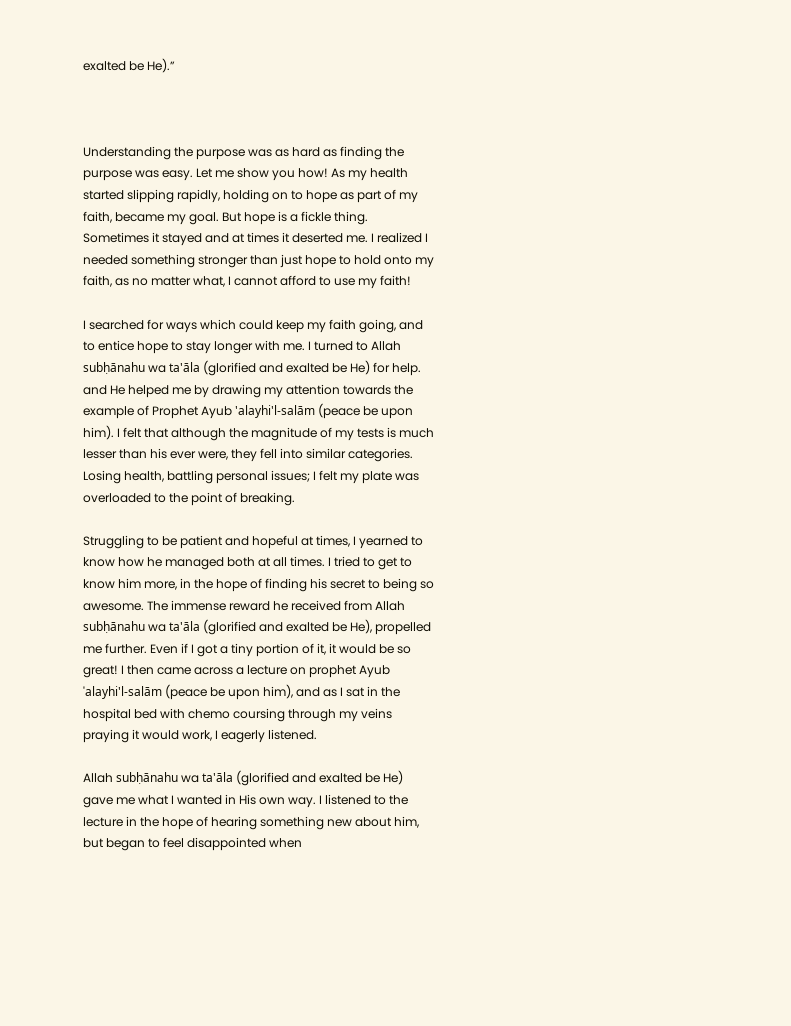exalted be He).”



Understanding the purpose was as hard as finding the purpose was easy. Let me show you how! As my health started slipping rapidly, holding on to hope as part of my faith, became my goal. But hope is a fickle thing. Sometimes it stayed and at times it deserted me. I realized I needed something stronger than just hope to hold onto my faith, as no matter what, I cannot afford to use my faith!

I searched for ways which could keep my faith going, and to entice hope to stay longer with me. I turned to Allah subḥānahu wa ta'āla (glorified and exalted be He) for help. and He helped me by drawing my attention towards the example of Prophet Ayub 'alayhi'l-salām (peace be upon him). I felt that although the magnitude of my tests is much lesser than his ever were, they fell into similar categories. Losing health, battling personal issues; I felt my plate was overloaded to the point of breaking.

Struggling to be patient and hopeful at times, I yearned to know how he managed both at all times. I tried to get to know him more, in the hope of finding his secret to being so awesome. The immense reward he received from Allah subḥānahu wa ta'āla (glorified and exalted be He), propelled me further. Even if I got a tiny portion of it, it would be so great! I then came across a lecture on prophet Ayub 'alayhi'l-salām (peace be upon him), and as I sat in the hospital bed with chemo coursing through my veins praying it would work, I eagerly listened.

Allah subḥānahu wa ta'āla (glorified and exalted be He) gave me what I wanted in His own way. I listened to the lecture in the hope of hearing something new about him, but began to feel disappointed when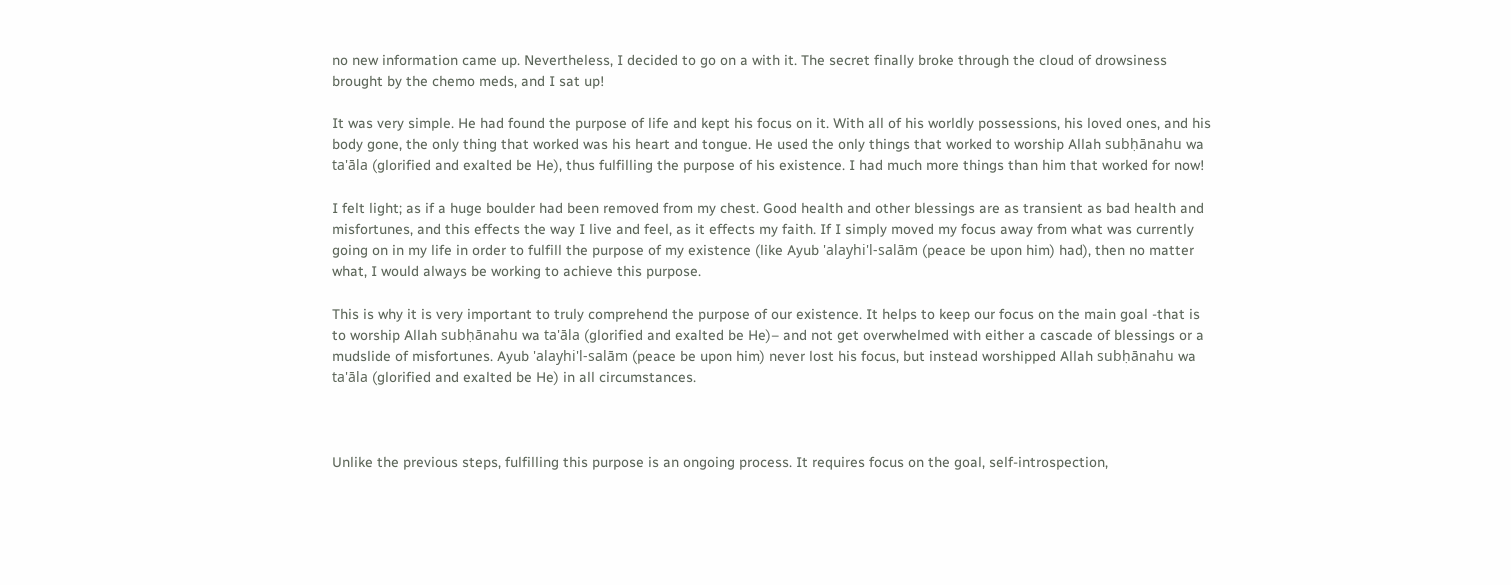no new information came up. Nevertheless, I decided to go on a with it. The secret finally broke through the cloud of drowsiness brought by the chemo meds, and I sat up!

It was very simple. He had found the purpose of life and kept his focus on it. With all of his worldly possessions, his loved ones, and his body gone, the only thing that worked was his heart and tongue. He used the only things that worked to worship Allah subḥānahu wa ta'āla (glorified and exalted be He), thus fulfilling the purpose of his existence. I had much more things than him that worked for now!

I felt light; as if a huge boulder had been removed from my chest. Good health and other blessings are as transient as bad health and misfortunes, and this effects the way I live and feel, as it effects my faith. If I simply moved my focus away from what was currently going on in my life in order to fulfill the purpose of my existence (like Ayub 'alayhi'l-salām (peace be upon him) had), then no matter what, I would always be working to achieve this purpose.

This is why it is very important to truly comprehend the purpose of our existence. It helps to keep our focus on the main goal -that is to worship Allah subḥānahu wa ta'āla (glorified and exalted be He)– and not get overwhelmed with either a cascade of blessings or a mudslide of misfortunes. Ayub 'alayhi'l-salām (peace be upon him) never lost his focus, but instead worshipped Allah subḥānahu wa ta'āla (glorified and exalted be He) in all circumstances.



Unlike the previous steps, fulfilling this purpose is an ongoing process. It requires focus on the goal, self-introspection,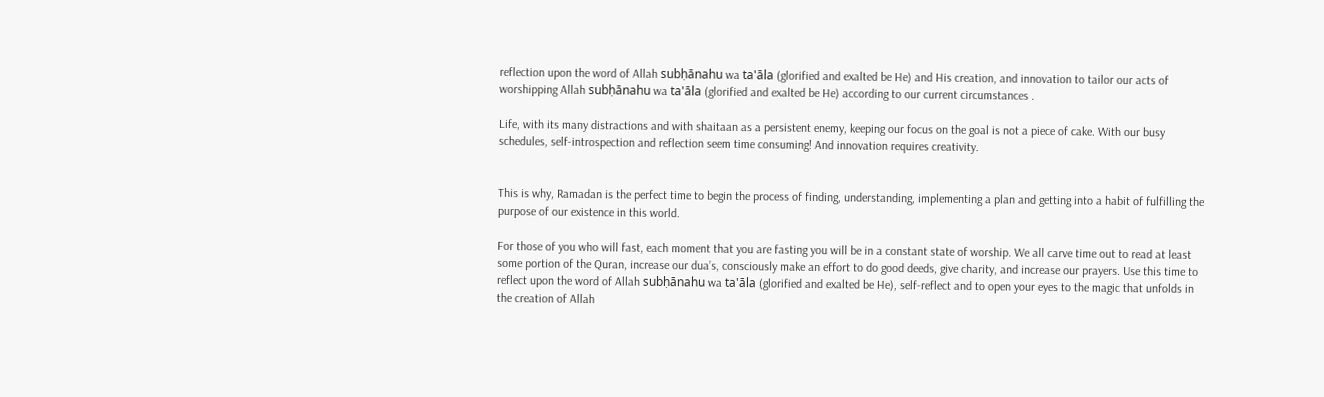reflection upon the word of Allah subḥānahu wa ta'āla (glorified and exalted be He) and His creation, and innovation to tailor our acts of worshipping Allah subḥānahu wa ta'āla (glorified and exalted be He) according to our current circumstances .

Life, with its many distractions and with shaitaan as a persistent enemy, keeping our focus on the goal is not a piece of cake. With our busy schedules, self-introspection and reflection seem time consuming! And innovation requires creativity.


This is why, Ramadan is the perfect time to begin the process of finding, understanding, implementing a plan and getting into a habit of fulfilling the purpose of our existence in this world.

For those of you who will fast, each moment that you are fasting you will be in a constant state of worship. We all carve time out to read at least some portion of the Quran, increase our dua’s, consciously make an effort to do good deeds, give charity, and increase our prayers. Use this time to reflect upon the word of Allah subḥānahu wa ta'āla (glorified and exalted be He), self-reflect and to open your eyes to the magic that unfolds in the creation of Allah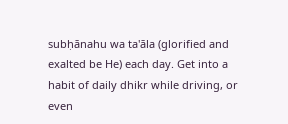subḥānahu wa ta'āla (glorified and exalted be He) each day. Get into a habit of daily dhikr while driving, or even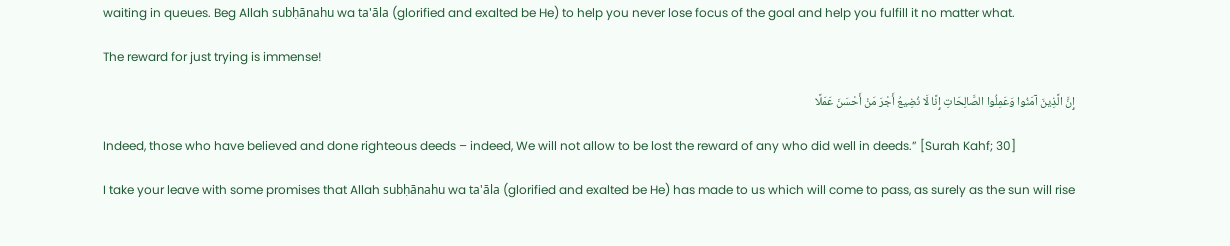waiting in queues. Beg Allah subḥānahu wa ta'āla (glorified and exalted be He) to help you never lose focus of the goal and help you fulfill it no matter what.

The reward for just trying is immense!

إِنَّ الَّذِينَ آمَنُوا وَعَمِلُوا الصَّالِحَاتِ إِنَّا لَا نُضِيعُ أَجْرَ مَنْ أَحْسَنَ عَمَلًا

Indeed, those who have believed and done righteous deeds – indeed, We will not allow to be lost the reward of any who did well in deeds.” [Surah Kahf; 30]

I take your leave with some promises that Allah subḥānahu wa ta'āla (glorified and exalted be He) has made to us which will come to pass, as surely as the sun will rise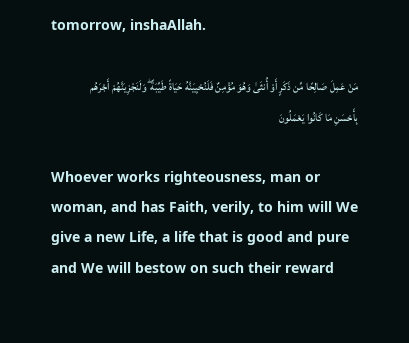tomorrow, inshaAllah.

مَنْ عَمِلَ صَالِحًا مِّن ذَكَرٍ أَوْ أُنثَىٰ وَهُوَ مُؤْمِنٌ فَلَنُحْيِيَنَّهُ حَيَاةً طَيِّبَةً ۖ وَلَنَجْزِيَنَّهُمْ أَجْرَهُم بِأَحْسَنِ مَا كَانُوا يَعْمَلُونَ

Whoever works righteousness, man or woman, and has Faith, verily, to him will We give a new Life, a life that is good and pure and We will bestow on such their reward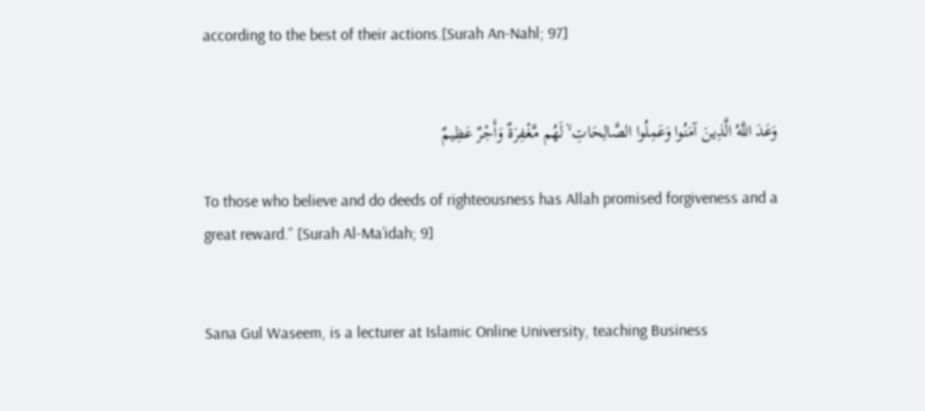according to the best of their actions.[Surah An-Nahl; 97]


وَعَدَ اللَّهُ الَّذِينَ آمَنُوا وَعَمِلُوا الصَّالِحَاتِ ۙ لَهُم مَّغْفِرَةٌ وَأَجْرٌ عَظِيمٌ

To those who believe and do deeds of righteousness has Allah promised forgiveness and a great reward.” [Surah Al-Ma’idah; 9]


Sana Gul Waseem, is a lecturer at Islamic Online University, teaching Business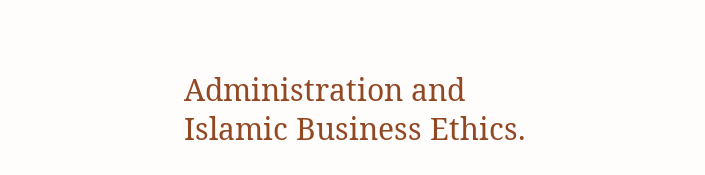Administration and Islamic Business Ethics.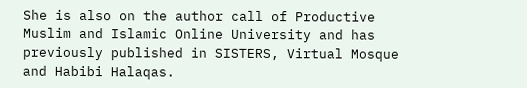She is also on the author call of Productive Muslim and Islamic Online University and has previously published in SISTERS, Virtual Mosque and Habibi Halaqas.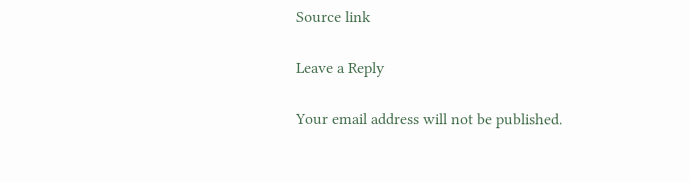Source link

Leave a Reply

Your email address will not be published.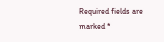Required fields are marked *